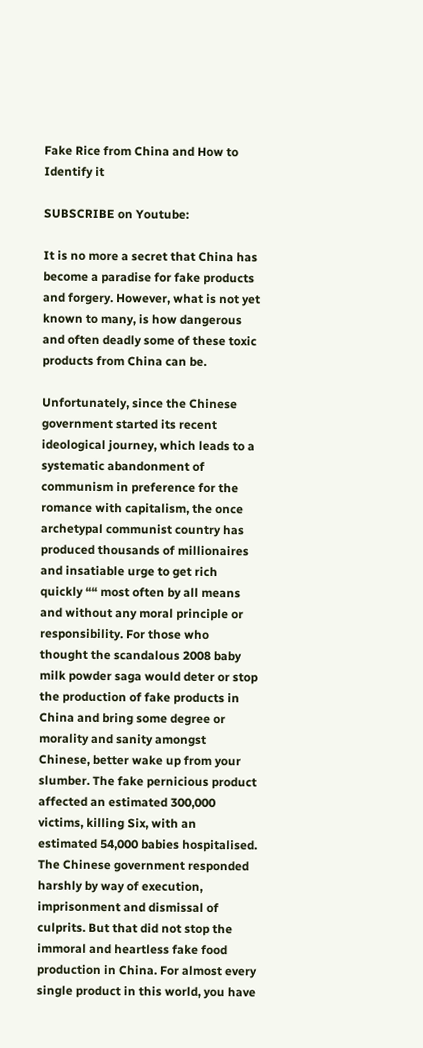Fake Rice from China and How to Identify it

SUBSCRIBE on Youtube:

It is no more a secret that China has become a paradise for fake products and forgery. However, what is not yet known to many, is how dangerous and often deadly some of these toxic products from China can be.

Unfortunately, since the Chinese government started its recent ideological journey, which leads to a systematic abandonment of communism in preference for the romance with capitalism, the once archetypal communist country has produced thousands of millionaires and insatiable urge to get rich quickly ““ most often by all means and without any moral principle or responsibility. For those who thought the scandalous 2008 baby milk powder saga would deter or stop the production of fake products in China and bring some degree or morality and sanity amongst Chinese, better wake up from your slumber. The fake pernicious product affected an estimated 300,000 victims, killing Six, with an estimated 54,000 babies hospitalised. The Chinese government responded harshly by way of execution, imprisonment and dismissal of culprits. But that did not stop the immoral and heartless fake food production in China. For almost every single product in this world, you have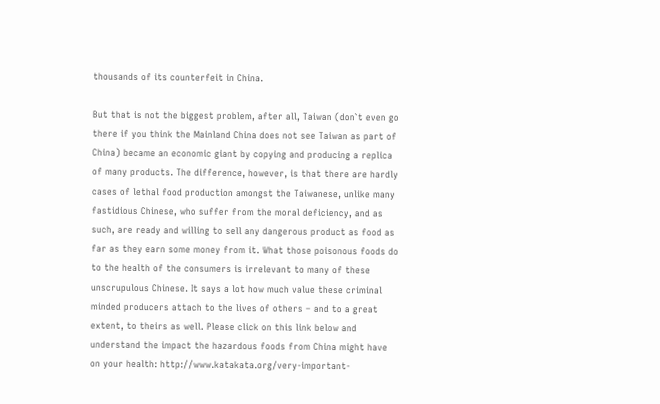thousands of its counterfeit in China.

But that is not the biggest problem, after all, Taiwan (don`t even go there if you think the Mainland China does not see Taiwan as part of China) became an economic giant by copying and producing a replica of many products. The difference, however, is that there are hardly cases of lethal food production amongst the Taiwanese, unlike many fastidious Chinese, who suffer from the moral deficiency, and as such, are ready and willing to sell any dangerous product as food as far as they earn some money from it. What those poisonous foods do to the health of the consumers is irrelevant to many of these unscrupulous Chinese. It says a lot how much value these criminal minded producers attach to the lives of others – and to a great extent, to theirs as well. Please click on this link below and understand the impact the hazardous foods from China might have on your health: http://www.katakata.org/very-important-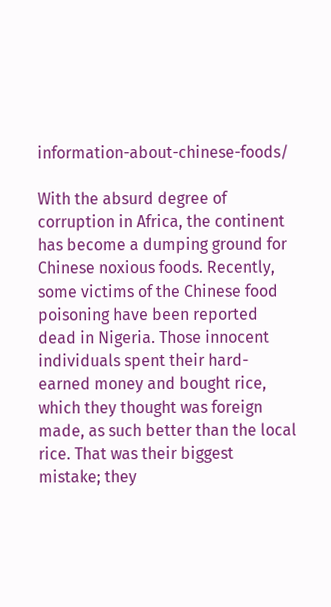information-about-chinese-foods/

With the absurd degree of corruption in Africa, the continent has become a dumping ground for Chinese noxious foods. Recently, some victims of the Chinese food poisoning have been reported dead in Nigeria. Those innocent individuals spent their hard-earned money and bought rice, which they thought was foreign made, as such better than the local rice. That was their biggest mistake; they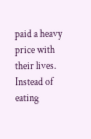paid a heavy price with their lives. Instead of eating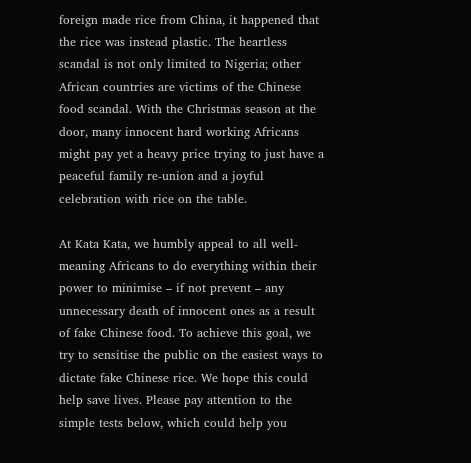foreign made rice from China, it happened that the rice was instead plastic. The heartless scandal is not only limited to Nigeria; other African countries are victims of the Chinese food scandal. With the Christmas season at the door, many innocent hard working Africans might pay yet a heavy price trying to just have a peaceful family re-union and a joyful celebration with rice on the table.

At Kata Kata, we humbly appeal to all well-meaning Africans to do everything within their power to minimise – if not prevent – any unnecessary death of innocent ones as a result of fake Chinese food. To achieve this goal, we try to sensitise the public on the easiest ways to dictate fake Chinese rice. We hope this could help save lives. Please pay attention to the simple tests below, which could help you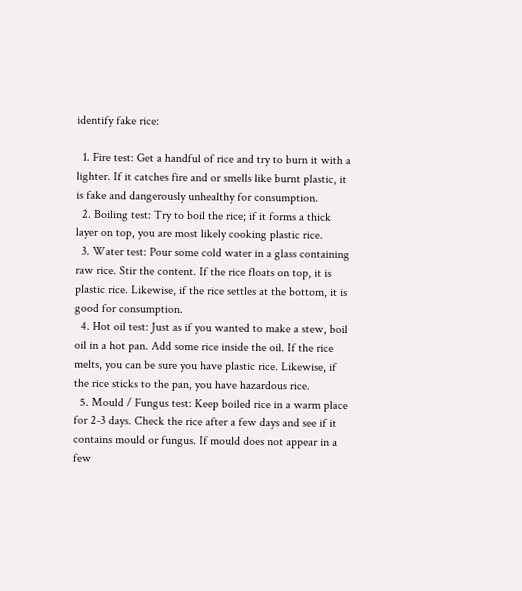identify fake rice:

  1. Fire test: Get a handful of rice and try to burn it with a lighter. If it catches fire and or smells like burnt plastic, it is fake and dangerously unhealthy for consumption.
  2. Boiling test: Try to boil the rice; if it forms a thick layer on top, you are most likely cooking plastic rice.
  3. Water test: Pour some cold water in a glass containing raw rice. Stir the content. If the rice floats on top, it is plastic rice. Likewise, if the rice settles at the bottom, it is good for consumption.
  4. Hot oil test: Just as if you wanted to make a stew, boil oil in a hot pan. Add some rice inside the oil. If the rice melts, you can be sure you have plastic rice. Likewise, if the rice sticks to the pan, you have hazardous rice.
  5. Mould / Fungus test: Keep boiled rice in a warm place for 2-3 days. Check the rice after a few days and see if it contains mould or fungus. If mould does not appear in a few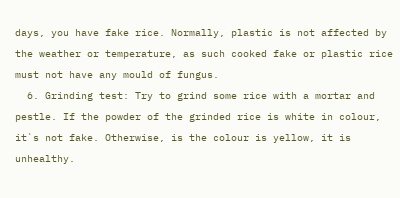days, you have fake rice. Normally, plastic is not affected by the weather or temperature, as such cooked fake or plastic rice must not have any mould of fungus.
  6. Grinding test: Try to grind some rice with a mortar and pestle. If the powder of the grinded rice is white in colour, it`s not fake. Otherwise, is the colour is yellow, it is unhealthy.